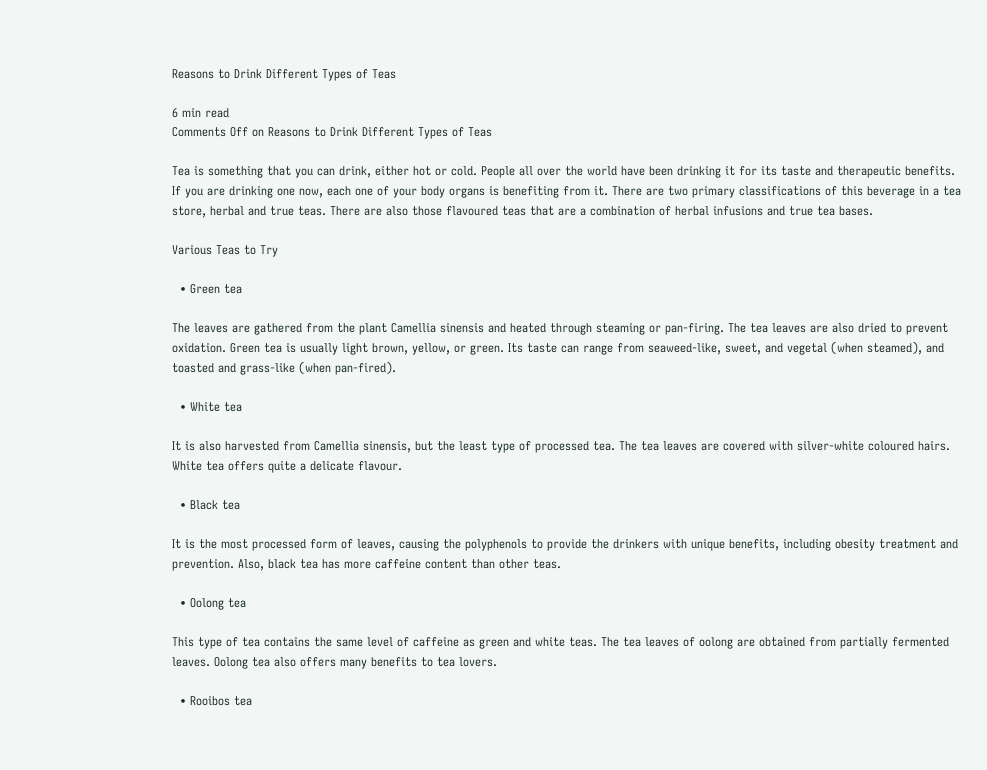Reasons to Drink Different Types of Teas

6 min read
Comments Off on Reasons to Drink Different Types of Teas

Tea is something that you can drink, either hot or cold. People all over the world have been drinking it for its taste and therapeutic benefits. If you are drinking one now, each one of your body organs is benefiting from it. There are two primary classifications of this beverage in a tea store, herbal and true teas. There are also those flavoured teas that are a combination of herbal infusions and true tea bases.

Various Teas to Try

  • Green tea

The leaves are gathered from the plant Camellia sinensis and heated through steaming or pan-firing. The tea leaves are also dried to prevent oxidation. Green tea is usually light brown, yellow, or green. Its taste can range from seaweed-like, sweet, and vegetal (when steamed), and toasted and grass-like (when pan-fired).

  • White tea

It is also harvested from Camellia sinensis, but the least type of processed tea. The tea leaves are covered with silver-white coloured hairs. White tea offers quite a delicate flavour.

  • Black tea

It is the most processed form of leaves, causing the polyphenols to provide the drinkers with unique benefits, including obesity treatment and prevention. Also, black tea has more caffeine content than other teas.

  • Oolong tea

This type of tea contains the same level of caffeine as green and white teas. The tea leaves of oolong are obtained from partially fermented leaves. Oolong tea also offers many benefits to tea lovers.

  • Rooibos tea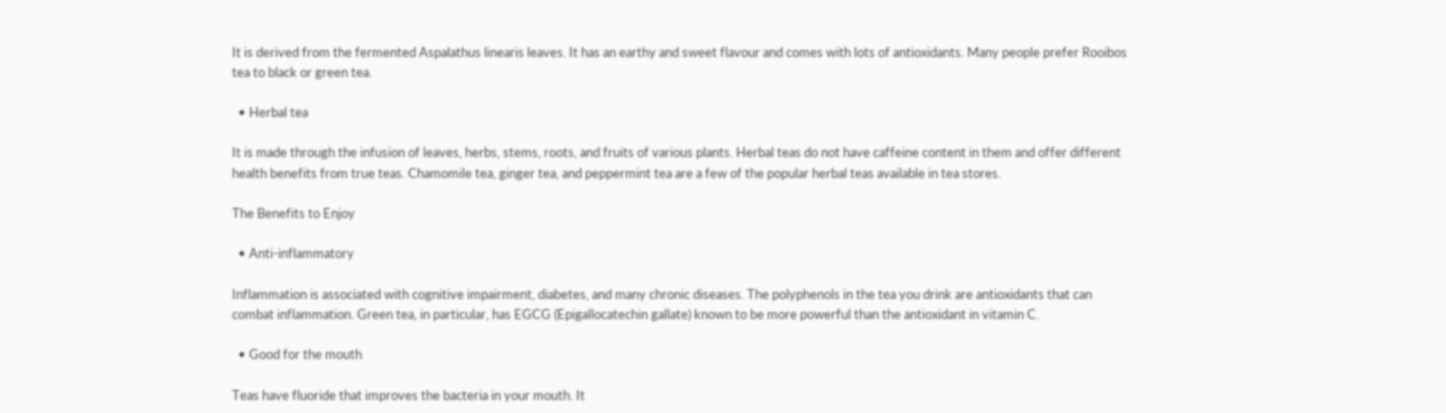It is derived from the fermented Aspalathus linearis leaves. It has an earthy and sweet flavour and comes with lots of antioxidants. Many people prefer Rooibos tea to black or green tea.

  • Herbal tea

It is made through the infusion of leaves, herbs, stems, roots, and fruits of various plants. Herbal teas do not have caffeine content in them and offer different health benefits from true teas. Chamomile tea, ginger tea, and peppermint tea are a few of the popular herbal teas available in tea stores.

The Benefits to Enjoy

  • Anti-inflammatory

Inflammation is associated with cognitive impairment, diabetes, and many chronic diseases. The polyphenols in the tea you drink are antioxidants that can combat inflammation. Green tea, in particular, has EGCG (Epigallocatechin gallate) known to be more powerful than the antioxidant in vitamin C.

  • Good for the mouth

Teas have fluoride that improves the bacteria in your mouth. It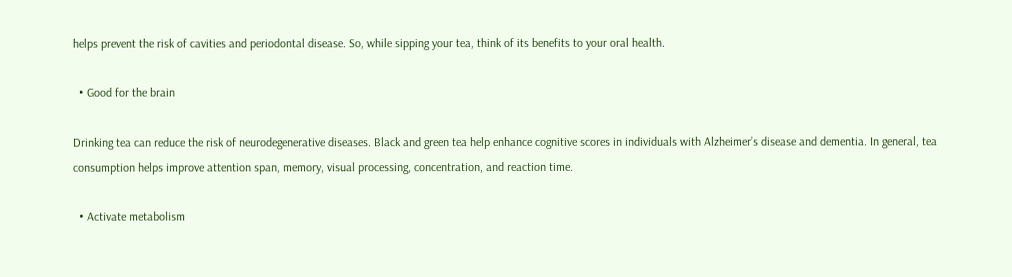helps prevent the risk of cavities and periodontal disease. So, while sipping your tea, think of its benefits to your oral health.

  • Good for the brain

Drinking tea can reduce the risk of neurodegenerative diseases. Black and green tea help enhance cognitive scores in individuals with Alzheimer’s disease and dementia. In general, tea consumption helps improve attention span, memory, visual processing, concentration, and reaction time.

  • Activate metabolism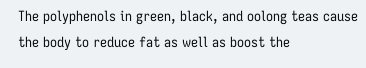The polyphenols in green, black, and oolong teas cause the body to reduce fat as well as boost the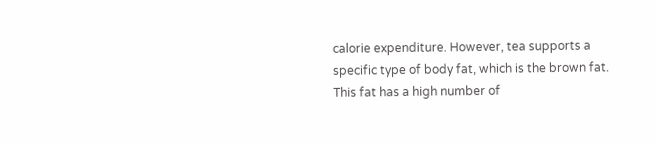calorie expenditure. However, tea supports a specific type of body fat, which is the brown fat. This fat has a high number of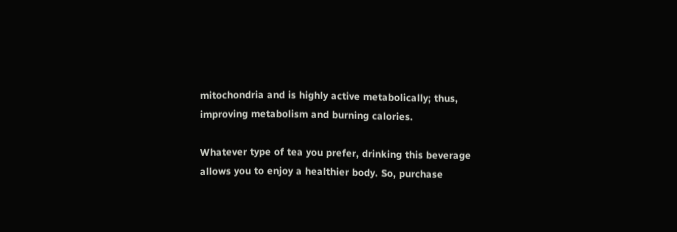mitochondria and is highly active metabolically; thus, improving metabolism and burning calories.

Whatever type of tea you prefer, drinking this beverage allows you to enjoy a healthier body. So, purchase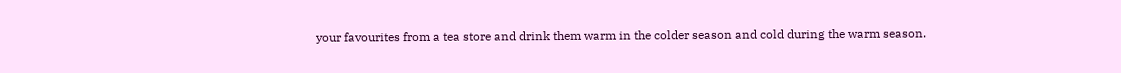your favourites from a tea store and drink them warm in the colder season and cold during the warm season.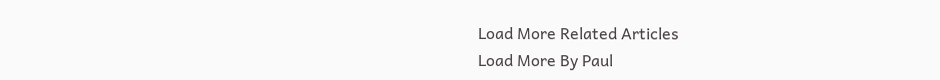Load More Related Articles
Load More By Paul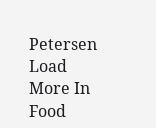Petersen
Load More In Food